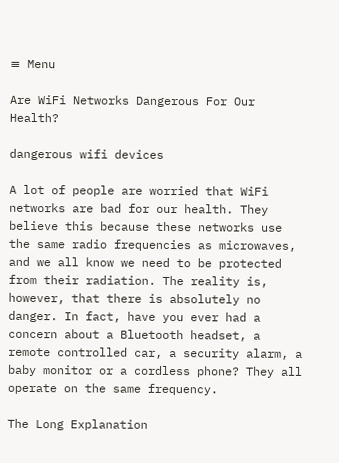≡ Menu

Are WiFi Networks Dangerous For Our Health?

dangerous wifi devices

A lot of people are worried that WiFi networks are bad for our health. They believe this because these networks use the same radio frequencies as microwaves, and we all know we need to be protected from their radiation. The reality is, however, that there is absolutely no danger. In fact, have you ever had a concern about a Bluetooth headset, a remote controlled car, a security alarm, a baby monitor or a cordless phone? They all operate on the same frequency.

The Long Explanation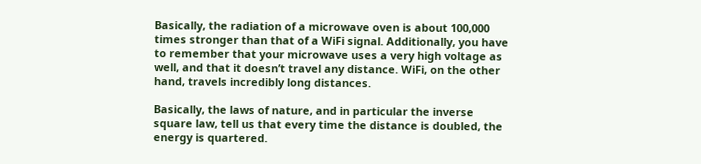Basically, the radiation of a microwave oven is about 100,000 times stronger than that of a WiFi signal. Additionally, you have to remember that your microwave uses a very high voltage as well, and that it doesn’t travel any distance. WiFi, on the other hand, travels incredibly long distances.

Basically, the laws of nature, and in particular the inverse square law, tell us that every time the distance is doubled, the energy is quartered.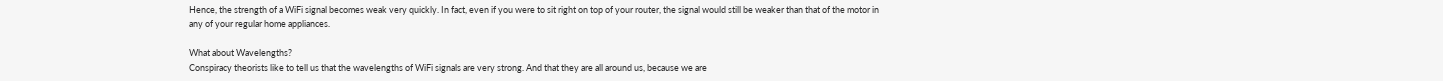Hence, the strength of a WiFi signal becomes weak very quickly. In fact, even if you were to sit right on top of your router, the signal would still be weaker than that of the motor in any of your regular home appliances.

What about Wavelengths?
Conspiracy theorists like to tell us that the wavelengths of WiFi signals are very strong. And that they are all around us, because we are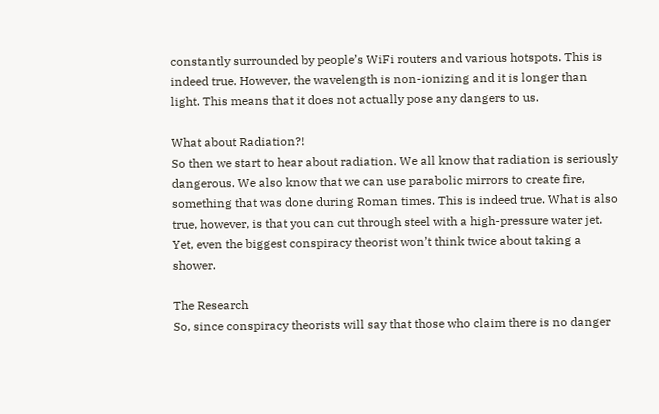constantly surrounded by people’s WiFi routers and various hotspots. This is indeed true. However, the wavelength is non-ionizing and it is longer than light. This means that it does not actually pose any dangers to us.

What about Radiation?!
So then we start to hear about radiation. We all know that radiation is seriously dangerous. We also know that we can use parabolic mirrors to create fire, something that was done during Roman times. This is indeed true. What is also true, however, is that you can cut through steel with a high-pressure water jet. Yet, even the biggest conspiracy theorist won’t think twice about taking a shower.

The Research
So, since conspiracy theorists will say that those who claim there is no danger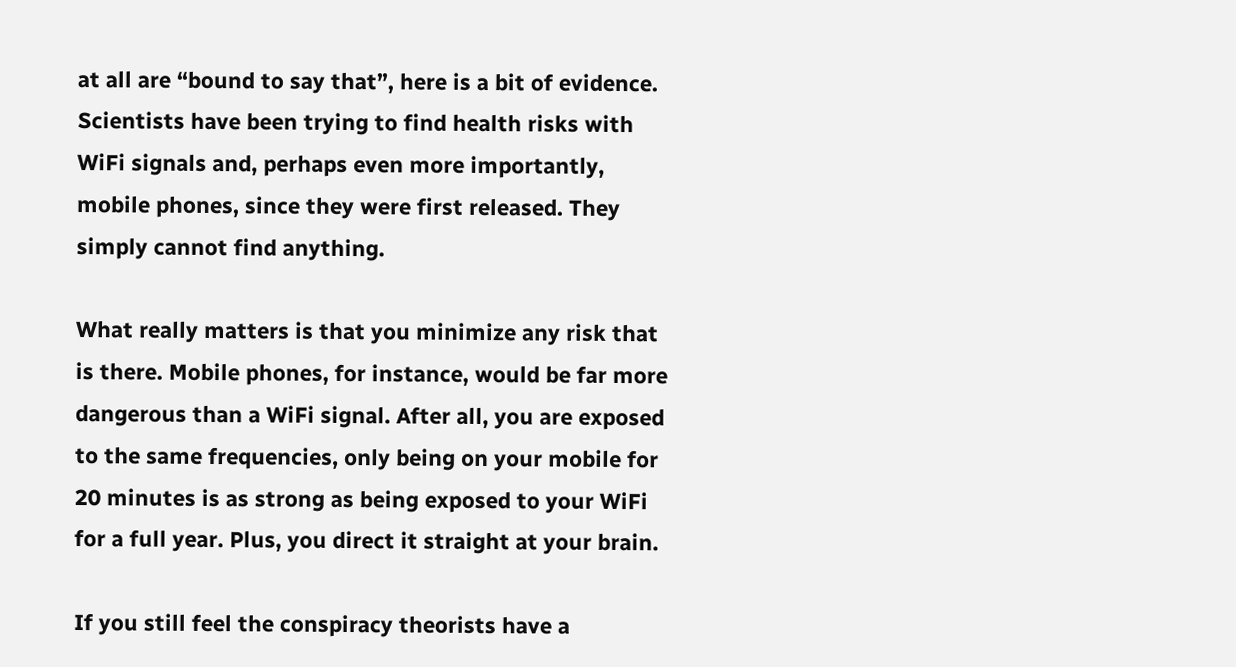at all are “bound to say that”, here is a bit of evidence. Scientists have been trying to find health risks with WiFi signals and, perhaps even more importantly, mobile phones, since they were first released. They simply cannot find anything.

What really matters is that you minimize any risk that is there. Mobile phones, for instance, would be far more dangerous than a WiFi signal. After all, you are exposed to the same frequencies, only being on your mobile for 20 minutes is as strong as being exposed to your WiFi for a full year. Plus, you direct it straight at your brain.

If you still feel the conspiracy theorists have a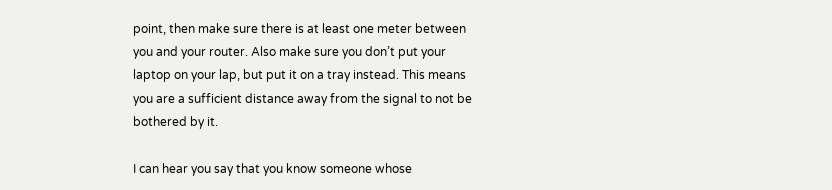point, then make sure there is at least one meter between you and your router. Also make sure you don’t put your laptop on your lap, but put it on a tray instead. This means you are a sufficient distance away from the signal to not be bothered by it.

I can hear you say that you know someone whose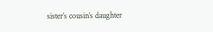sister’s cousin’s daughter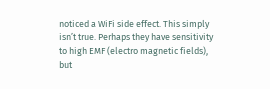noticed a WiFi side effect. This simply isn’t true. Perhaps they have sensitivity to high EMF (electro magnetic fields), but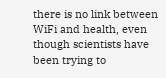there is no link between WiFi and health, even though scientists have been trying to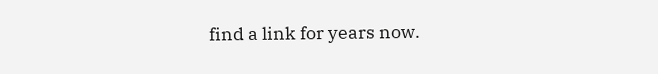find a link for years now.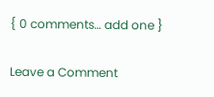{ 0 comments… add one }

Leave a Comment